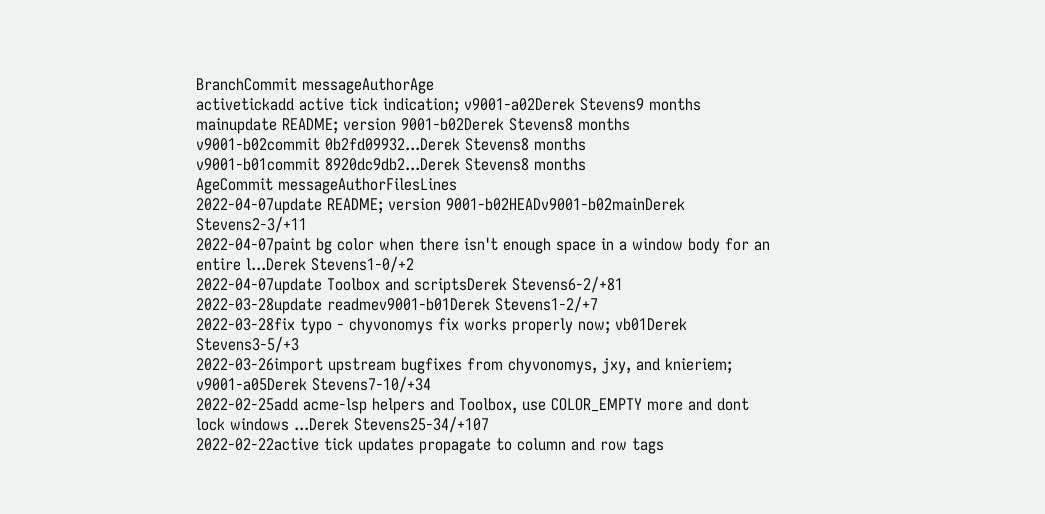BranchCommit messageAuthorAge
activetickadd active tick indication; v9001-a02Derek Stevens9 months
mainupdate README; version 9001-b02Derek Stevens8 months
v9001-b02commit 0b2fd09932...Derek Stevens8 months
v9001-b01commit 8920dc9db2...Derek Stevens8 months
AgeCommit messageAuthorFilesLines
2022-04-07update README; version 9001-b02HEADv9001-b02mainDerek Stevens2-3/+11
2022-04-07paint bg color when there isn't enough space in a window body for an entire l...Derek Stevens1-0/+2
2022-04-07update Toolbox and scriptsDerek Stevens6-2/+81
2022-03-28update readmev9001-b01Derek Stevens1-2/+7
2022-03-28fix typo - chyvonomys fix works properly now; vb01Derek Stevens3-5/+3
2022-03-26import upstream bugfixes from chyvonomys, jxy, and knieriem; v9001-a05Derek Stevens7-10/+34
2022-02-25add acme-lsp helpers and Toolbox, use COLOR_EMPTY more and dont lock windows ...Derek Stevens25-34/+107
2022-02-22active tick updates propagate to column and row tags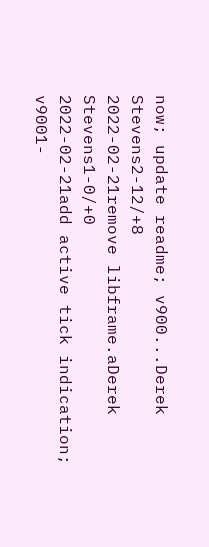now; update readme; v900...Derek Stevens2-12/+8
2022-02-21remove libframe.aDerek Stevens1-0/+0
2022-02-21add active tick indication; v9001-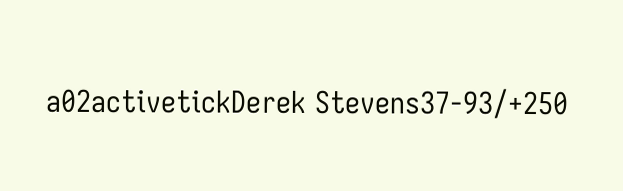a02activetickDerek Stevens37-93/+250